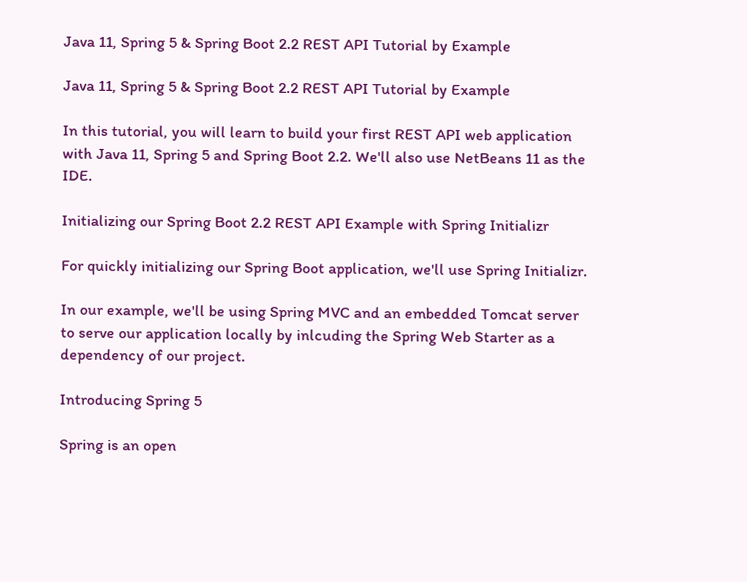Java 11, Spring 5 & Spring Boot 2.2 REST API Tutorial by Example

Java 11, Spring 5 & Spring Boot 2.2 REST API Tutorial by Example

In this tutorial, you will learn to build your first REST API web application with Java 11, Spring 5 and Spring Boot 2.2. We'll also use NetBeans 11 as the IDE.

Initializing our Spring Boot 2.2 REST API Example with Spring Initializr

For quickly initializing our Spring Boot application, we'll use Spring Initializr.

In our example, we'll be using Spring MVC and an embedded Tomcat server to serve our application locally by inlcuding the Spring Web Starter as a dependency of our project.

Introducing Spring 5

Spring is an open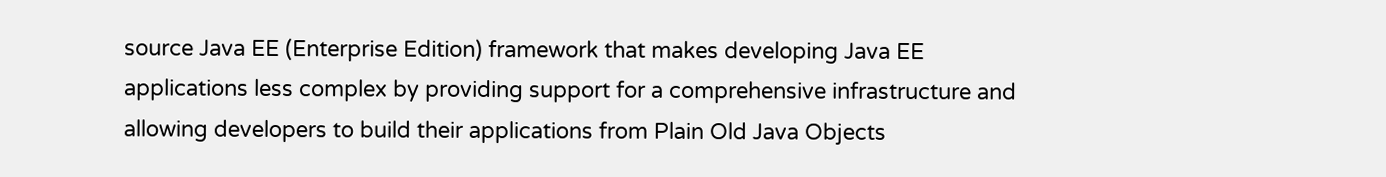source Java EE (Enterprise Edition) framework that makes developing Java EE applications less complex by providing support for a comprehensive infrastructure and allowing developers to build their applications from Plain Old Java Objects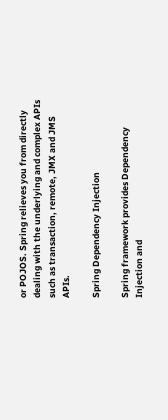or POJOS. Spring relieves you from directly dealing with the underlying and complex APIs such as transaction, remote, JMX and JMS APIs.

Spring Dependency Injection

Spring framework provides Dependency Injection and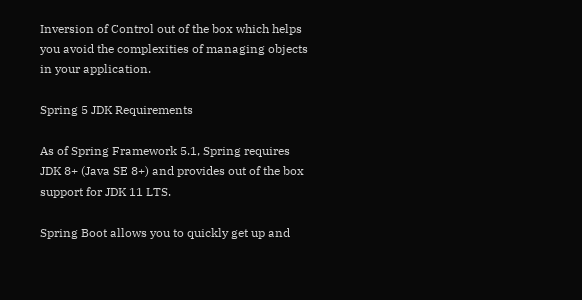Inversion of Control out of the box which helps you avoid the complexities of managing objects in your application.

Spring 5 JDK Requirements

As of Spring Framework 5.1, Spring requires JDK 8+ (Java SE 8+) and provides out of the box support for JDK 11 LTS.

Spring Boot allows you to quickly get up and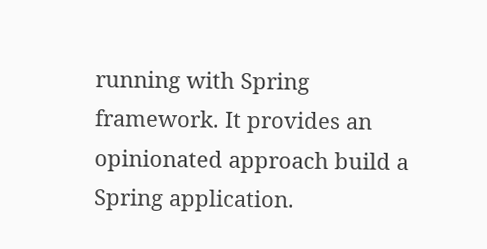running with Spring framework. It provides an opinionated approach build a Spring application.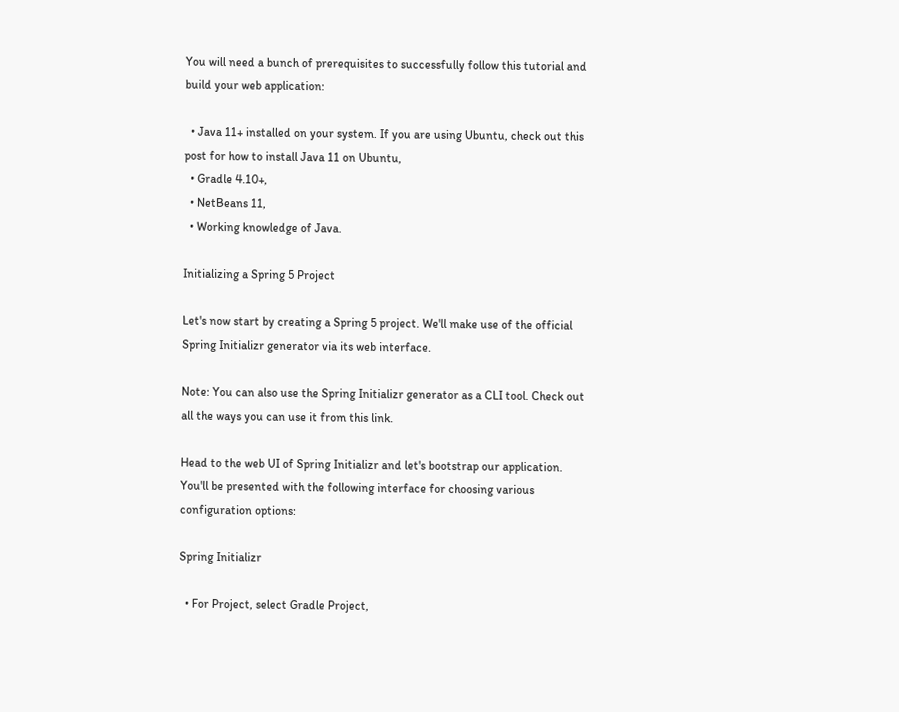You will need a bunch of prerequisites to successfully follow this tutorial and build your web application:

  • Java 11+ installed on your system. If you are using Ubuntu, check out this post for how to install Java 11 on Ubuntu,
  • Gradle 4.10+,
  • NetBeans 11,
  • Working knowledge of Java.

Initializing a Spring 5 Project

Let's now start by creating a Spring 5 project. We'll make use of the official Spring Initializr generator via its web interface.

Note: You can also use the Spring Initializr generator as a CLI tool. Check out all the ways you can use it from this link.

Head to the web UI of Spring Initializr and let's bootstrap our application. You'll be presented with the following interface for choosing various configuration options:

Spring Initializr

  • For Project, select Gradle Project,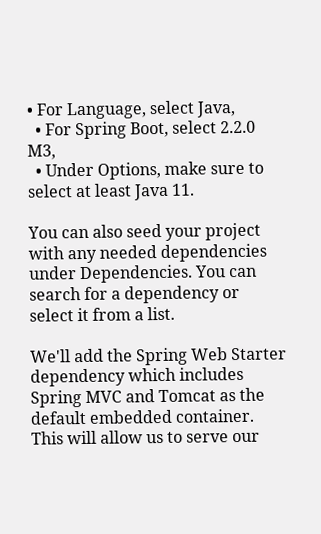• For Language, select Java,
  • For Spring Boot, select 2.2.0 M3,
  • Under Options, make sure to select at least Java 11.

You can also seed your project with any needed dependencies under Dependencies. You can search for a dependency or select it from a list.

We'll add the Spring Web Starter dependency which includes Spring MVC and Tomcat as the default embedded container. This will allow us to serve our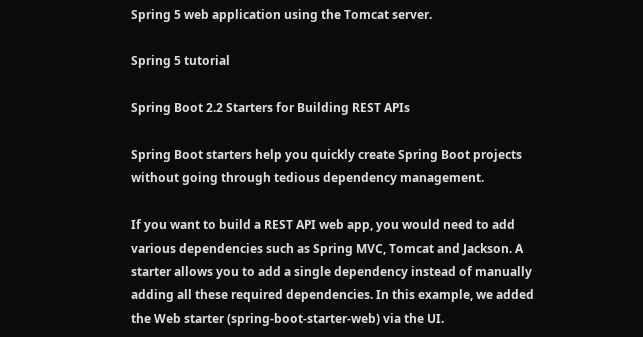Spring 5 web application using the Tomcat server.

Spring 5 tutorial

Spring Boot 2.2 Starters for Building REST APIs

Spring Boot starters help you quickly create Spring Boot projects without going through tedious dependency management.

If you want to build a REST API web app, you would need to add various dependencies such as Spring MVC, Tomcat and Jackson. A starter allows you to add a single dependency instead of manually adding all these required dependencies. In this example, we added the Web starter (spring-boot-starter-web) via the UI.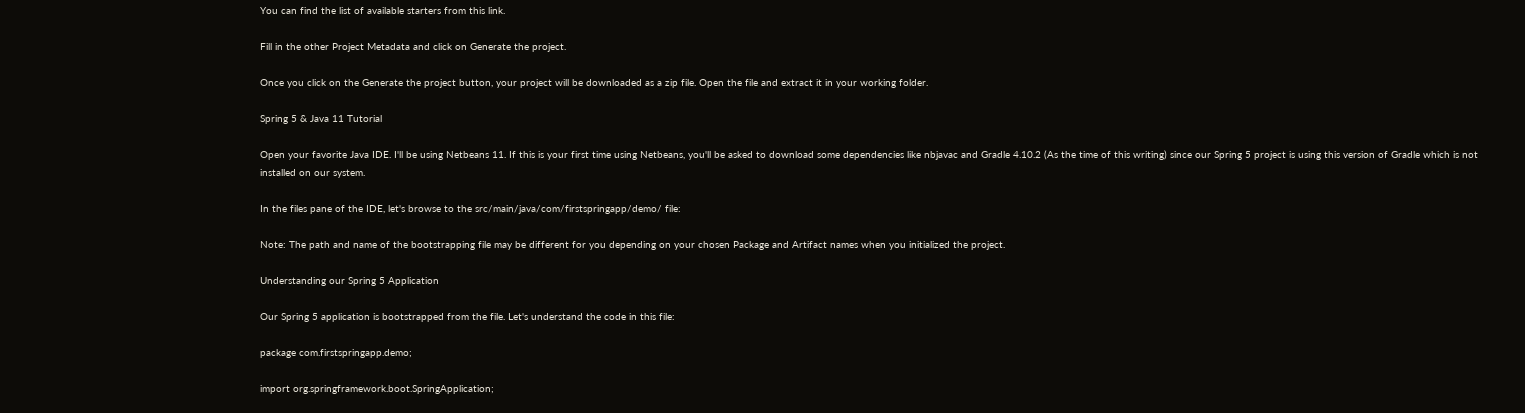You can find the list of available starters from this link.

Fill in the other Project Metadata and click on Generate the project.

Once you click on the Generate the project button, your project will be downloaded as a zip file. Open the file and extract it in your working folder.

Spring 5 & Java 11 Tutorial

Open your favorite Java IDE. I'll be using Netbeans 11. If this is your first time using Netbeans, you'll be asked to download some dependencies like nbjavac and Gradle 4.10.2 (As the time of this writing) since our Spring 5 project is using this version of Gradle which is not installed on our system.

In the files pane of the IDE, let's browse to the src/main/java/com/firstspringapp/demo/ file:

Note: The path and name of the bootstrapping file may be different for you depending on your chosen Package and Artifact names when you initialized the project.

Understanding our Spring 5 Application

Our Spring 5 application is bootstrapped from the file. Let's understand the code in this file:

package com.firstspringapp.demo;

import org.springframework.boot.SpringApplication;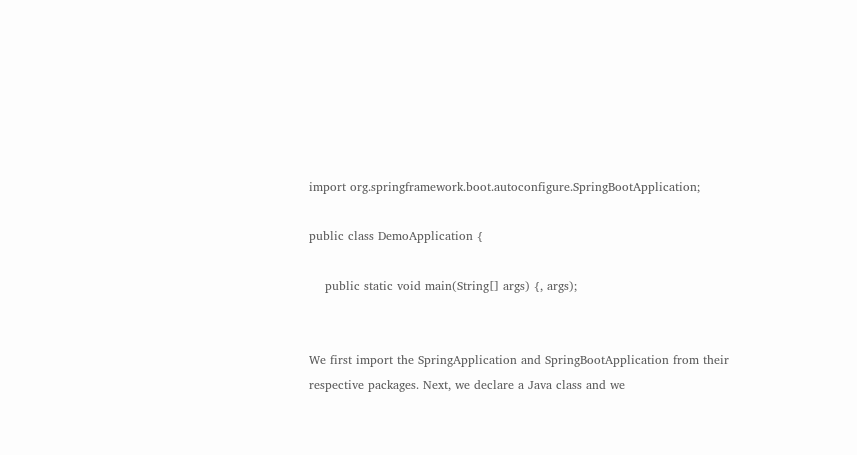import org.springframework.boot.autoconfigure.SpringBootApplication;

public class DemoApplication {

    public static void main(String[] args) {, args);


We first import the SpringApplication and SpringBootApplication from their respective packages. Next, we declare a Java class and we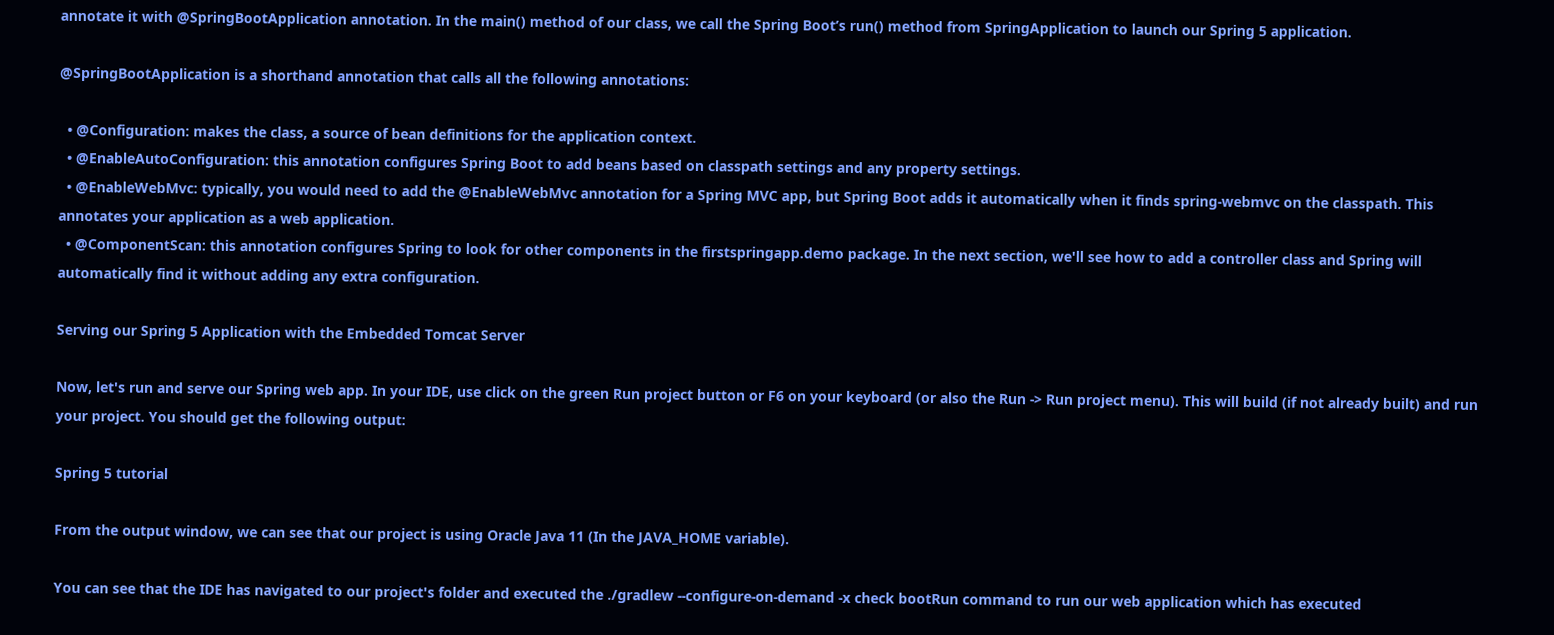annotate it with @SpringBootApplication annotation. In the main() method of our class, we call the Spring Boot’s run() method from SpringApplication to launch our Spring 5 application.

@SpringBootApplication is a shorthand annotation that calls all the following annotations:

  • @Configuration: makes the class, a source of bean definitions for the application context.
  • @EnableAutoConfiguration: this annotation configures Spring Boot to add beans based on classpath settings and any property settings.
  • @EnableWebMvc: typically, you would need to add the @EnableWebMvc annotation for a Spring MVC app, but Spring Boot adds it automatically when it finds spring-webmvc on the classpath. This annotates your application as a web application.
  • @ComponentScan: this annotation configures Spring to look for other components in the firstspringapp.demo package. In the next section, we'll see how to add a controller class and Spring will automatically find it without adding any extra configuration.

Serving our Spring 5 Application with the Embedded Tomcat Server

Now, let's run and serve our Spring web app. In your IDE, use click on the green Run project button or F6 on your keyboard (or also the Run -> Run project menu). This will build (if not already built) and run your project. You should get the following output:

Spring 5 tutorial

From the output window, we can see that our project is using Oracle Java 11 (In the JAVA_HOME variable).

You can see that the IDE has navigated to our project's folder and executed the ./gradlew --configure-on-demand -x check bootRun command to run our web application which has executed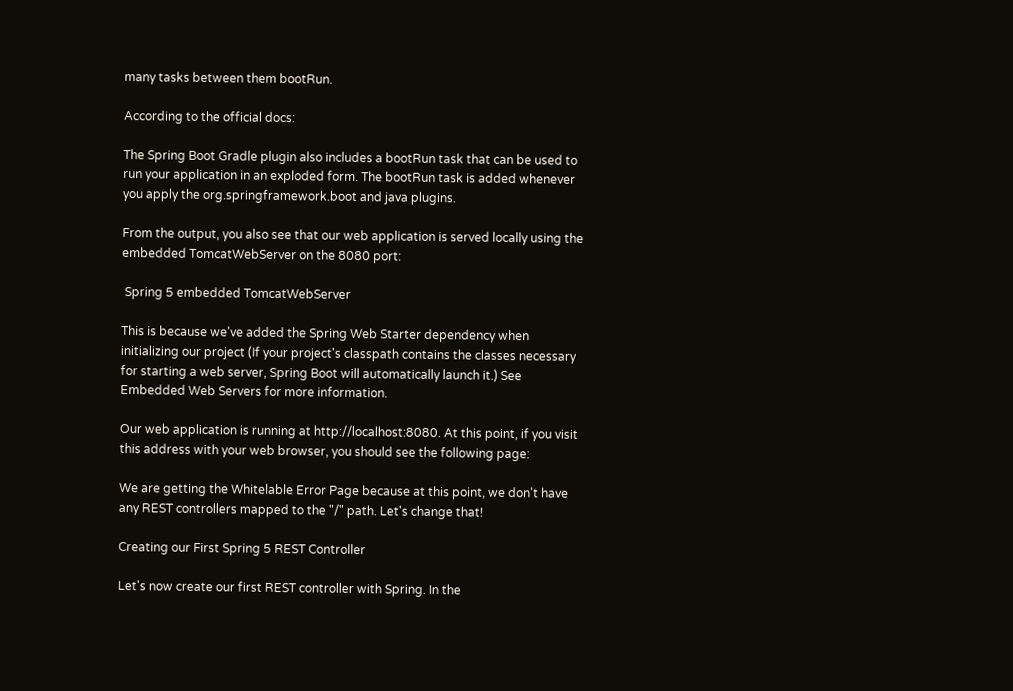many tasks between them bootRun.

According to the official docs:

The Spring Boot Gradle plugin also includes a bootRun task that can be used to run your application in an exploded form. The bootRun task is added whenever you apply the org.springframework.boot and java plugins.

From the output, you also see that our web application is served locally using the embedded TomcatWebServer on the 8080 port:

 Spring 5 embedded TomcatWebServer

This is because we've added the Spring Web Starter dependency when initializing our project (If your project's classpath contains the classes necessary for starting a web server, Spring Boot will automatically launch it.) See Embedded Web Servers for more information.

Our web application is running at http://localhost:8080. At this point, if you visit this address with your web browser, you should see the following page:

We are getting the Whitelable Error Page because at this point, we don't have any REST controllers mapped to the "/" path. Let's change that!

Creating our First Spring 5 REST Controller

Let's now create our first REST controller with Spring. In the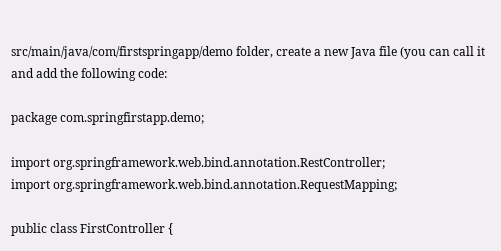src/main/java/com/firstspringapp/demo folder, create a new Java file (you can call it and add the following code:

package com.springfirstapp.demo;

import org.springframework.web.bind.annotation.RestController;
import org.springframework.web.bind.annotation.RequestMapping;

public class FirstController {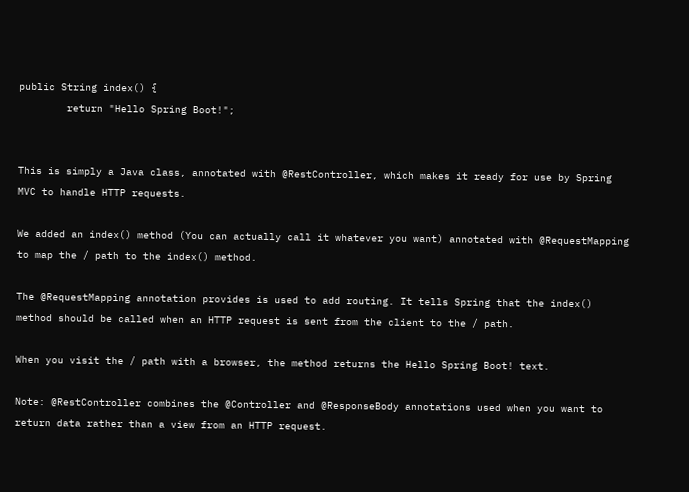public String index() {
        return "Hello Spring Boot!";


This is simply a Java class, annotated with @RestController, which makes it ready for use by Spring MVC to handle HTTP requests.

We added an index() method (You can actually call it whatever you want) annotated with @RequestMapping to map the / path to the index() method.

The @RequestMapping annotation provides is used to add routing. It tells Spring that the index() method should be called when an HTTP request is sent from the client to the / path.

When you visit the / path with a browser, the method returns the Hello Spring Boot! text.

Note: @RestController combines the @Controller and @ResponseBody annotations used when you want to return data rather than a view from an HTTP request.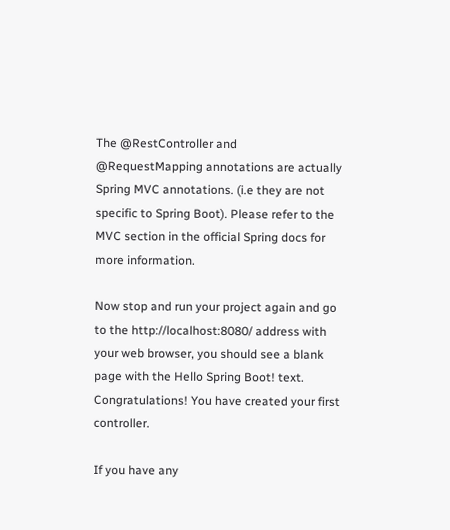The @RestController and @RequestMapping annotations are actually Spring MVC annotations. (i.e they are not specific to Spring Boot). Please refer to the MVC section in the official Spring docs for more information.

Now stop and run your project again and go to the http://localhost:8080/ address with your web browser, you should see a blank page with the Hello Spring Boot! text. Congratulations! You have created your first controller.

If you have any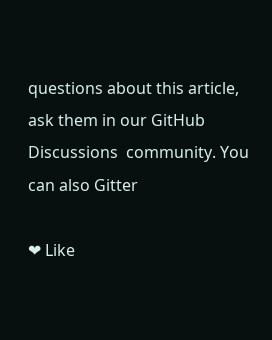questions about this article, ask them in our GitHub Discussions  community. You can also Gitter

❤ Like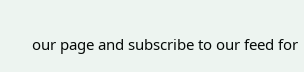our page and subscribe to our feed for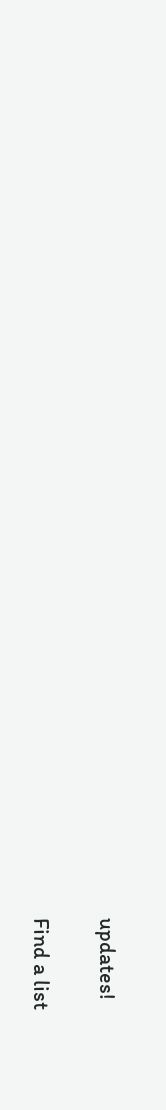updates!

Find a list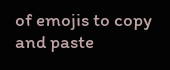of emojis to copy and paste